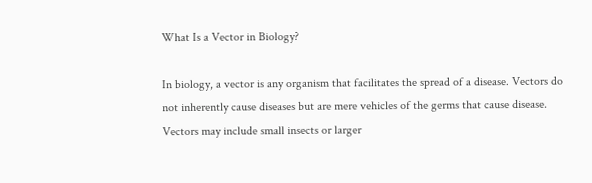What Is a Vector in Biology?

In biology, a vector is any organism that facilitates the spread of a disease. Vectors do not inherently cause diseases but are mere vehicles of the germs that cause disease. Vectors may include small insects or larger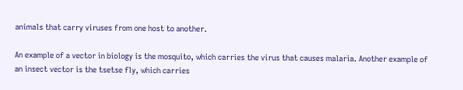animals that carry viruses from one host to another.

An example of a vector in biology is the mosquito, which carries the virus that causes malaria. Another example of an insect vector is the tsetse fly, which carries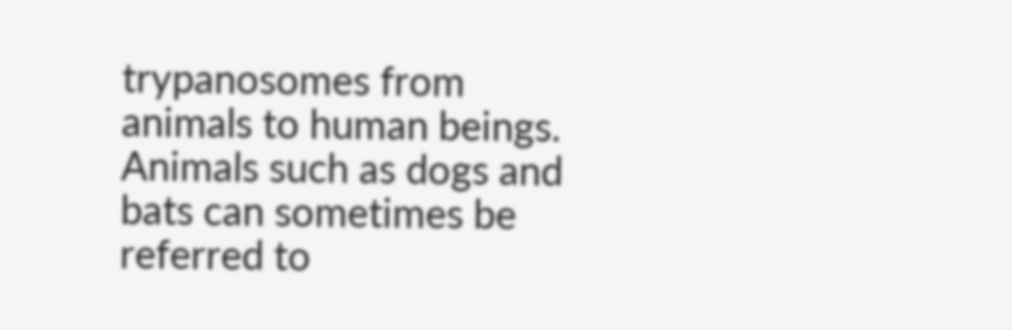trypanosomes from animals to human beings. Animals such as dogs and bats can sometimes be referred to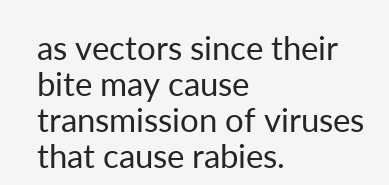as vectors since their bite may cause transmission of viruses that cause rabies.